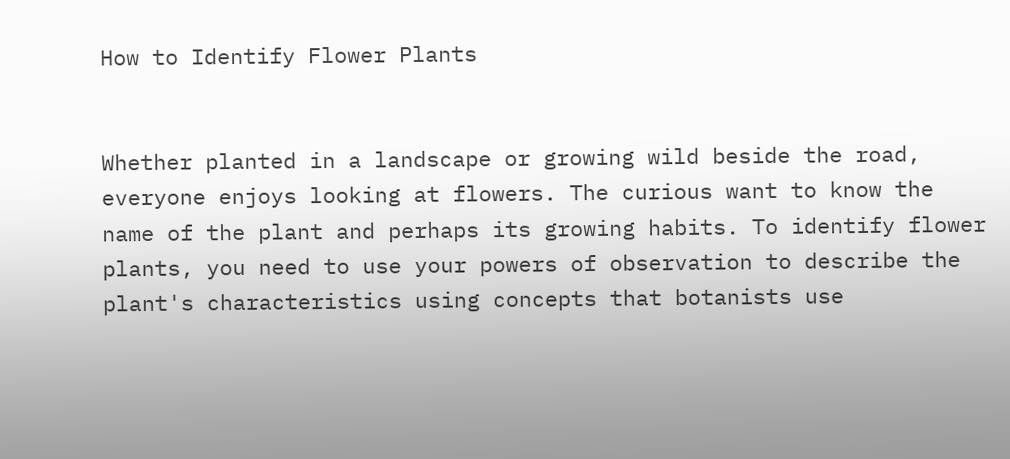How to Identify Flower Plants


Whether planted in a landscape or growing wild beside the road, everyone enjoys looking at flowers. The curious want to know the name of the plant and perhaps its growing habits. To identify flower plants, you need to use your powers of observation to describe the plant's characteristics using concepts that botanists use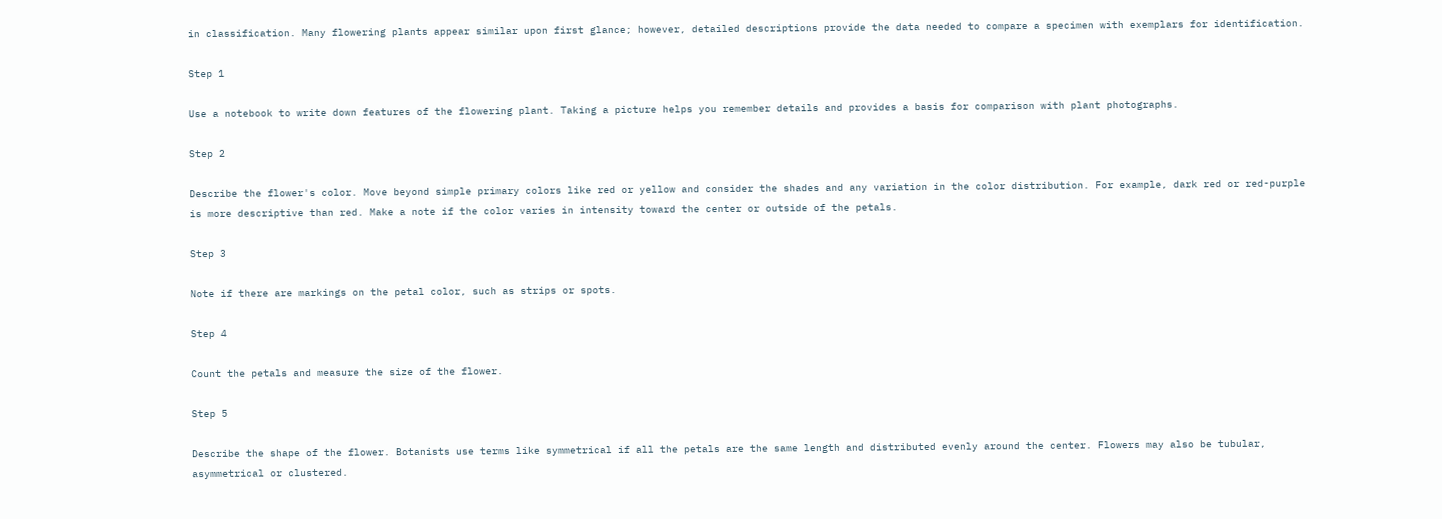in classification. Many flowering plants appear similar upon first glance; however, detailed descriptions provide the data needed to compare a specimen with exemplars for identification.

Step 1

Use a notebook to write down features of the flowering plant. Taking a picture helps you remember details and provides a basis for comparison with plant photographs.

Step 2

Describe the flower's color. Move beyond simple primary colors like red or yellow and consider the shades and any variation in the color distribution. For example, dark red or red-purple is more descriptive than red. Make a note if the color varies in intensity toward the center or outside of the petals.

Step 3

Note if there are markings on the petal color, such as strips or spots.

Step 4

Count the petals and measure the size of the flower.

Step 5

Describe the shape of the flower. Botanists use terms like symmetrical if all the petals are the same length and distributed evenly around the center. Flowers may also be tubular, asymmetrical or clustered.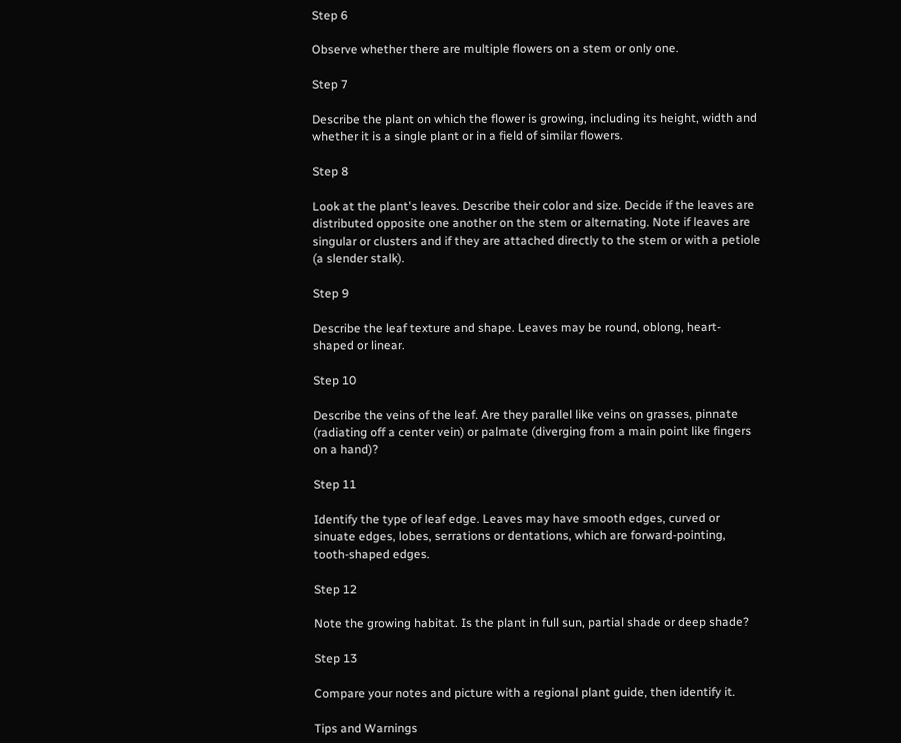Step 6

Observe whether there are multiple flowers on a stem or only one.

Step 7

Describe the plant on which the flower is growing, including its height, width and whether it is a single plant or in a field of similar flowers.

Step 8

Look at the plant's leaves. Describe their color and size. Decide if the leaves are distributed opposite one another on the stem or alternating. Note if leaves are singular or clusters and if they are attached directly to the stem or with a petiole (a slender stalk).

Step 9

Describe the leaf texture and shape. Leaves may be round, oblong, heart-shaped or linear.

Step 10

Describe the veins of the leaf. Are they parallel like veins on grasses, pinnate (radiating off a center vein) or palmate (diverging from a main point like fingers on a hand)?

Step 11

Identify the type of leaf edge. Leaves may have smooth edges, curved or sinuate edges, lobes, serrations or dentations, which are forward-pointing, tooth-shaped edges.

Step 12

Note the growing habitat. Is the plant in full sun, partial shade or deep shade?

Step 13

Compare your notes and picture with a regional plant guide, then identify it.

Tips and Warnings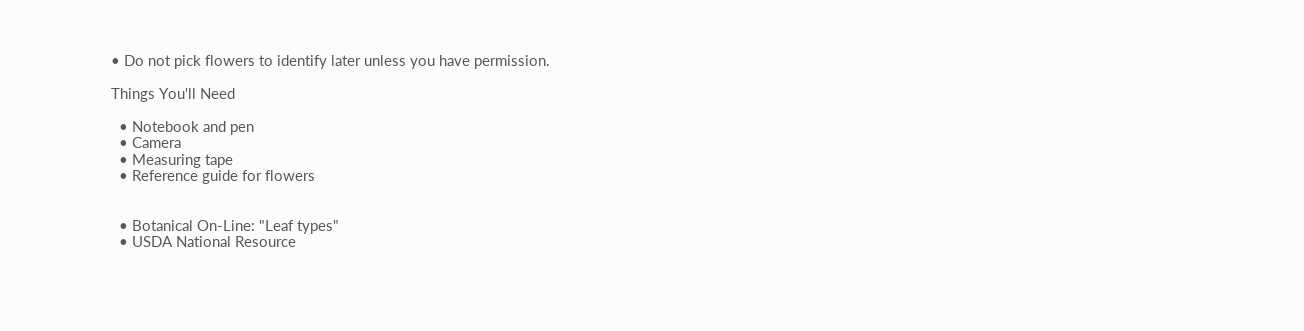• Do not pick flowers to identify later unless you have permission.

Things You'll Need

  • Notebook and pen
  • Camera
  • Measuring tape
  • Reference guide for flowers


  • Botanical On-Line: "Leaf types"
  • USDA National Resource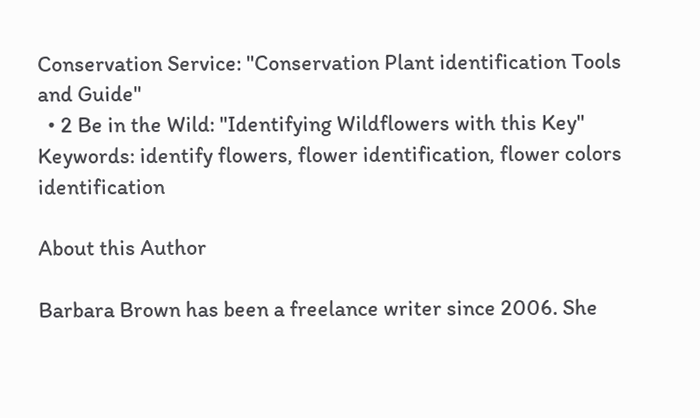Conservation Service: "Conservation Plant identification Tools and Guide"
  • 2 Be in the Wild: "Identifying Wildflowers with this Key"
Keywords: identify flowers, flower identification, flower colors identification

About this Author

Barbara Brown has been a freelance writer since 2006. She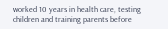worked 10 years in health care, testing children and training parents before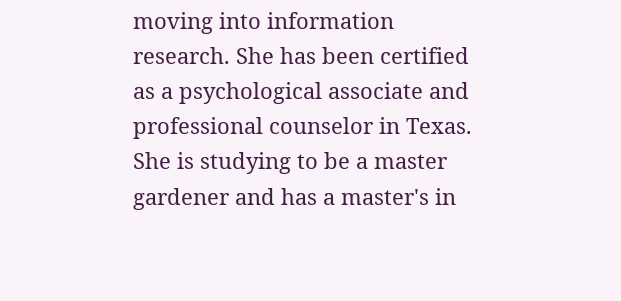moving into information research. She has been certified as a psychological associate and professional counselor in Texas. She is studying to be a master gardener and has a master's in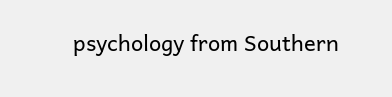psychology from Southern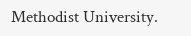Methodist University.